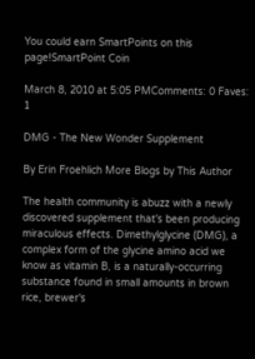You could earn SmartPoints on this page!SmartPoint Coin

March 8, 2010 at 5:05 PMComments: 0 Faves: 1

DMG - The New Wonder Supplement

By Erin Froehlich More Blogs by This Author

The health community is abuzz with a newly discovered supplement that's been producing miraculous effects. Dimethylglycine (DMG), a complex form of the glycine amino acid we know as vitamin B, is a naturally-occurring substance found in small amounts in brown rice, brewer's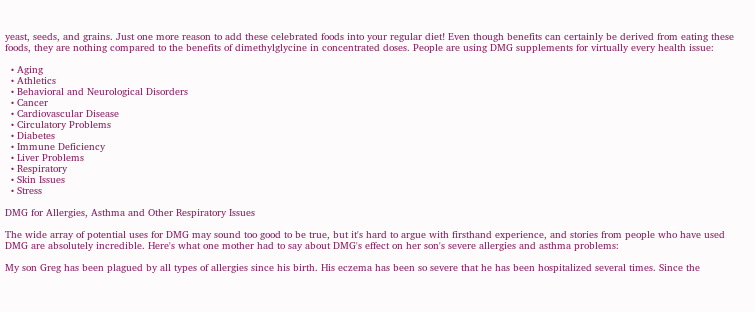yeast, seeds, and grains. Just one more reason to add these celebrated foods into your regular diet! Even though benefits can certainly be derived from eating these foods, they are nothing compared to the benefits of dimethylglycine in concentrated doses. People are using DMG supplements for virtually every health issue:

  • Aging
  • Athletics
  • Behavioral and Neurological Disorders
  • Cancer
  • Cardiovascular Disease
  • Circulatory Problems
  • Diabetes
  • Immune Deficiency
  • Liver Problems
  • Respiratory
  • Skin Issues
  • Stress

DMG for Allergies, Asthma and Other Respiratory Issues

The wide array of potential uses for DMG may sound too good to be true, but it's hard to argue with firsthand experience, and stories from people who have used DMG are absolutely incredible. Here's what one mother had to say about DMG's effect on her son's severe allergies and asthma problems:

My son Greg has been plagued by all types of allergies since his birth. His eczema has been so severe that he has been hospitalized several times. Since the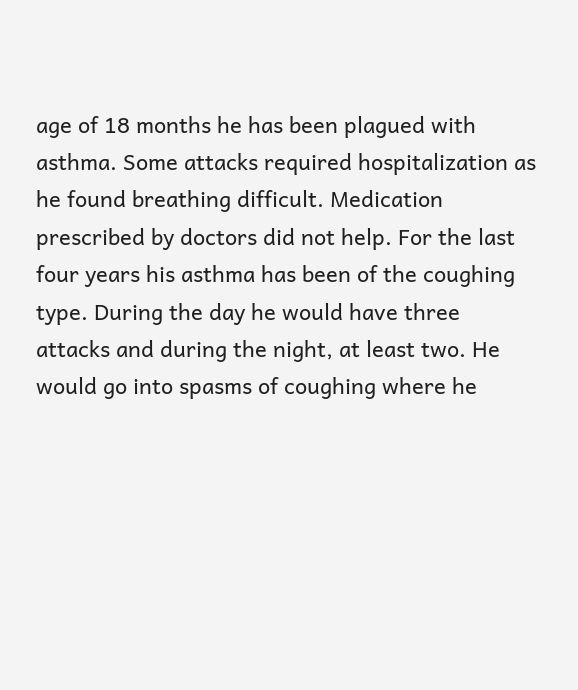age of 18 months he has been plagued with asthma. Some attacks required hospitalization as he found breathing difficult. Medication prescribed by doctors did not help. For the last four years his asthma has been of the coughing type. During the day he would have three attacks and during the night, at least two. He would go into spasms of coughing where he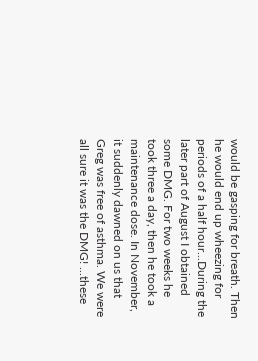would be gasping for breath. Then he would end up wheezing for periods of a half hour...During the later part of August I obtained some DMG. For two weeks he took three a day, then he took a maintenance dose. In November, it suddenly dawned on us that Greg was free of asthma. We were all sure it was the DMG! ...these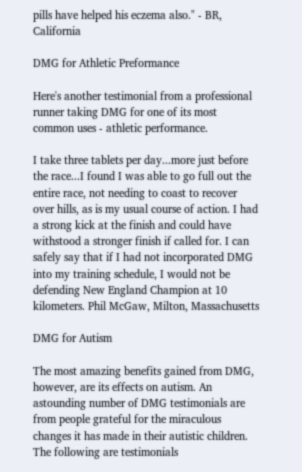pills have helped his eczema also." - BR, California

DMG for Athletic Preformance

Here's another testimonial from a professional runner taking DMG for one of its most common uses - athletic performance.

I take three tablets per day...more just before the race...I found I was able to go full out the entire race, not needing to coast to recover over hills, as is my usual course of action. I had a strong kick at the finish and could have withstood a stronger finish if called for. I can safely say that if I had not incorporated DMG into my training schedule, I would not be defending New England Champion at 10 kilometers. Phil McGaw, Milton, Massachusetts

DMG for Autism

The most amazing benefits gained from DMG, however, are its effects on autism. An astounding number of DMG testimonials are from people grateful for the miraculous changes it has made in their autistic children. The following are testimonials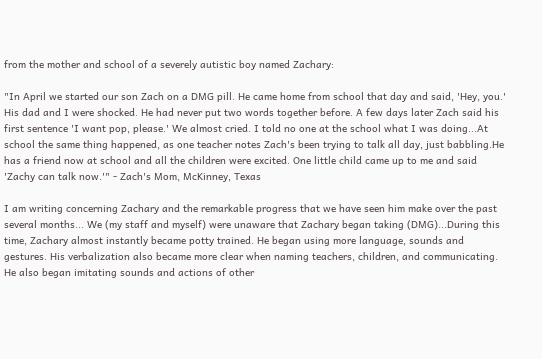from the mother and school of a severely autistic boy named Zachary:

"In April we started our son Zach on a DMG pill. He came home from school that day and said, 'Hey, you.' His dad and I were shocked. He had never put two words together before. A few days later Zach said his first sentence 'I want pop, please.' We almost cried. I told no one at the school what I was doing...At school the same thing happened, as one teacher notes Zach's been trying to talk all day, just babbling.He has a friend now at school and all the children were excited. One little child came up to me and said 'Zachy can talk now.'" - Zach's Mom, McKinney, Texas

I am writing concerning Zachary and the remarkable progress that we have seen him make over the past several months... We (my staff and myself) were unaware that Zachary began taking (DMG)...During this time, Zachary almost instantly became potty trained. He began using more language, sounds and gestures. His verbalization also became more clear when naming teachers, children, and communicating. He also began imitating sounds and actions of other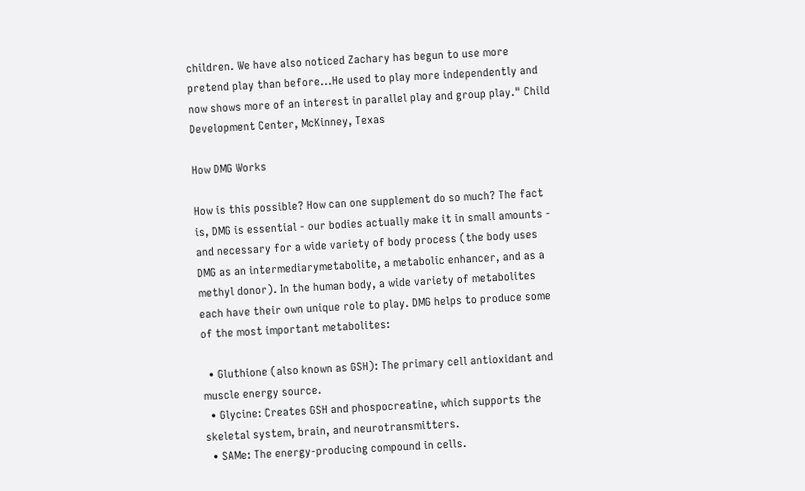children. We have also noticed Zachary has begun to use more pretend play than before...He used to play more independently and now shows more of an interest in parallel play and group play." Child Development Center, McKinney, Texas

How DMG Works

How is this possible? How can one supplement do so much? The fact is, DMG is essential - our bodies actually make it in small amounts - and necessary for a wide variety of body process (the body uses DMG as an intermediarymetabolite, a metabolic enhancer, and as a methyl donor). In the human body, a wide variety of metabolites each have their own unique role to play. DMG helps to produce some of the most important metabolites:

  • Gluthione (also known as GSH): The primary cell antioxidant and muscle energy source.
  • Glycine: Creates GSH and phospocreatine, which supports the skeletal system, brain, and neurotransmitters.
  • SAMe: The energy-producing compound in cells.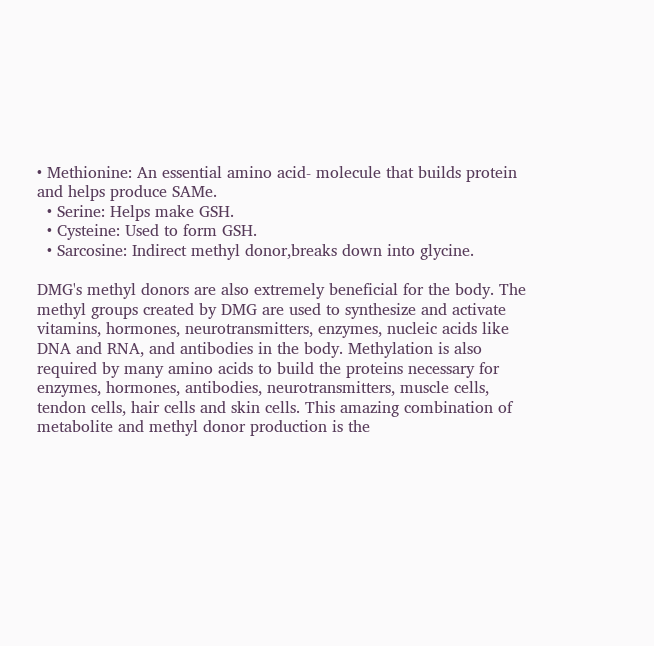• Methionine: An essential amino acid- molecule that builds protein and helps produce SAMe.
  • Serine: Helps make GSH.
  • Cysteine: Used to form GSH.
  • Sarcosine: Indirect methyl donor,breaks down into glycine.

DMG's methyl donors are also extremely beneficial for the body. The methyl groups created by DMG are used to synthesize and activate vitamins, hormones, neurotransmitters, enzymes, nucleic acids like DNA and RNA, and antibodies in the body. Methylation is also required by many amino acids to build the proteins necessary for enzymes, hormones, antibodies, neurotransmitters, muscle cells, tendon cells, hair cells and skin cells. This amazing combination of metabolite and methyl donor production is the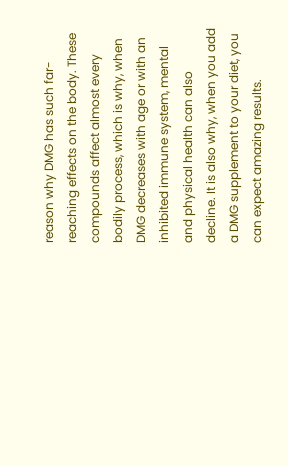reason why DMG has such far-reaching effects on the body. These compounds affect almost every bodily process, which is why, when DMG decreases with age or with an inhibited immune system, mental and physical health can also decline. It is also why, when you add a DMG supplement to your diet, you can expect amazing results.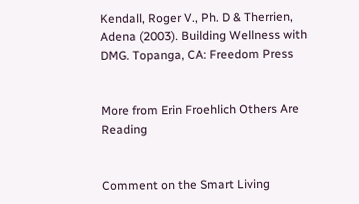Kendall, Roger V., Ph. D & Therrien, Adena (2003). Building Wellness with DMG. Topanga, CA: Freedom Press


More from Erin Froehlich Others Are Reading


Comment on the Smart Living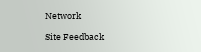Network

Site Feedback